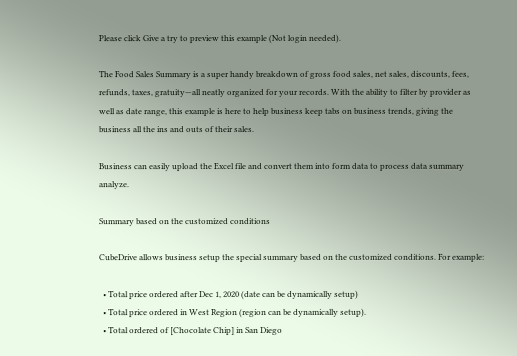Please click Give a try to preview this example (Not login needed).

The Food Sales Summary is a super handy breakdown of gross food sales, net sales, discounts, fees, refunds, taxes, gratuity—all neatly organized for your records. With the ability to filter by provider as well as date range, this example is here to help business keep tabs on business trends, giving the business all the ins and outs of their sales.

Business can easily upload the Excel file and convert them into form data to process data summary analyze.

Summary based on the customized conditions

CubeDrive allows business setup the special summary based on the customized conditions. For example:

  • Total price ordered after Dec 1, 2020 (date can be dynamically setup)
  • Total price ordered in West Region (region can be dynamically setup).
  • Total ordered of [Chocolate Chip] in San Diego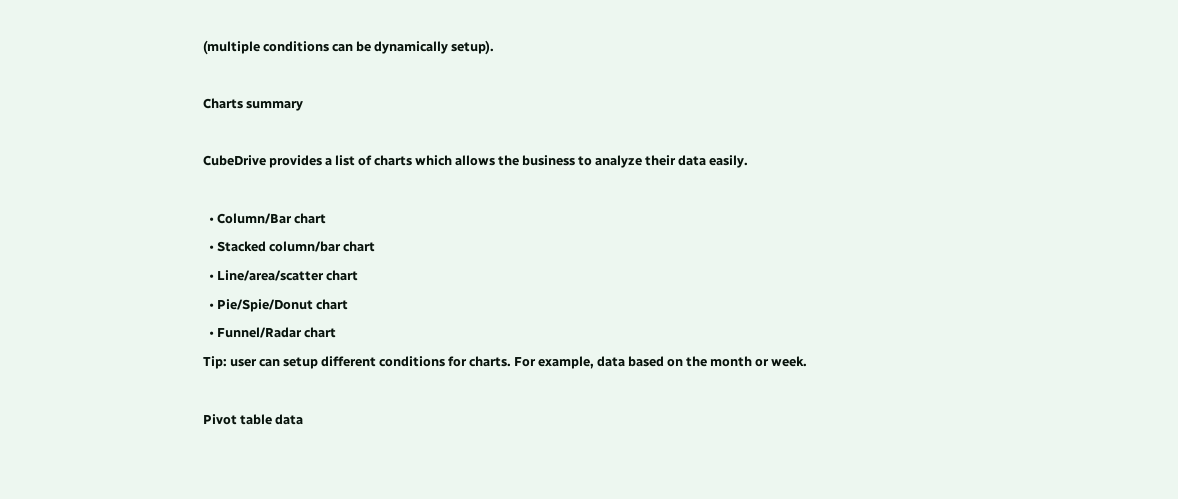(multiple conditions can be dynamically setup).

Charts summary

CubeDrive provides a list of charts which allows the business to analyze their data easily.

  • Column/Bar chart
  • Stacked column/bar chart
  • Line/area/scatter chart
  • Pie/Spie/Donut chart
  • Funnel/Radar chart
Tip: user can setup different conditions for charts. For example, data based on the month or week.

Pivot table data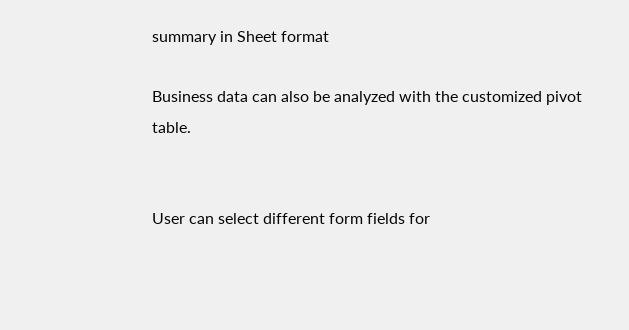summary in Sheet format

Business data can also be analyzed with the customized pivot table.


User can select different form fields for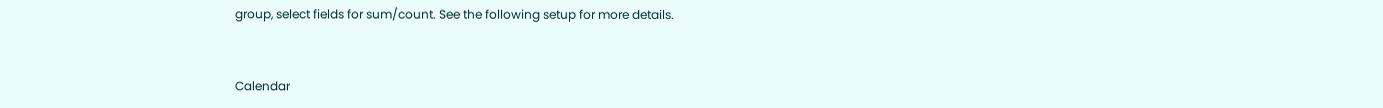group, select fields for sum/count. See the following setup for more details.


Calendar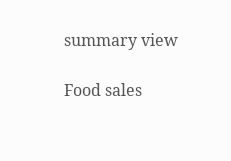summary view

Food sales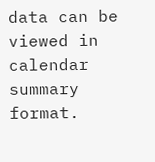data can be viewed in calendar summary format.